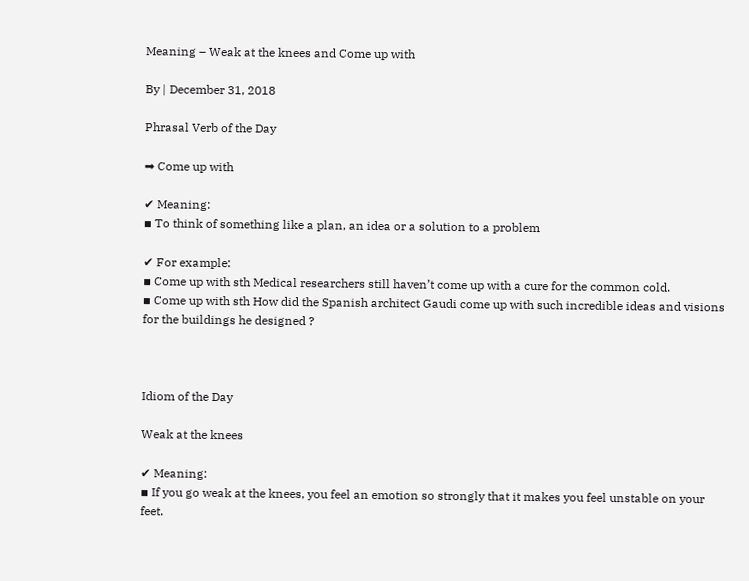Meaning – Weak at the knees and Come up with

By | December 31, 2018

Phrasal Verb of the Day

➡ Come up with

✔ Meaning:
▪ To think of something like a plan, an idea or a solution to a problem

✔ For example:
▪ Come up with sth Medical researchers still haven’t come up with a cure for the common cold.
▪ Come up with sth How did the Spanish architect Gaudi come up with such incredible ideas and visions for the buildings he designed ?



Idiom of the Day

Weak at the knees

✔ Meaning:
▪ If you go weak at the knees, you feel an emotion so strongly that it makes you feel unstable on your feet.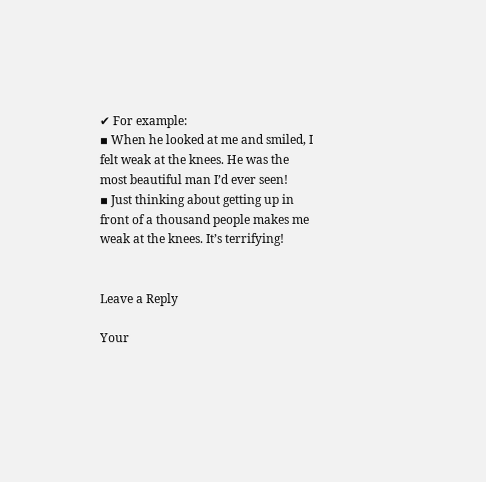✔ For example:
▪ When he looked at me and smiled, I felt weak at the knees. He was the most beautiful man I’d ever seen!
▪ Just thinking about getting up in front of a thousand people makes me weak at the knees. It’s terrifying!


Leave a Reply

Your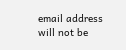email address will not be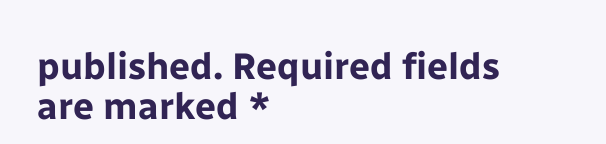published. Required fields are marked *